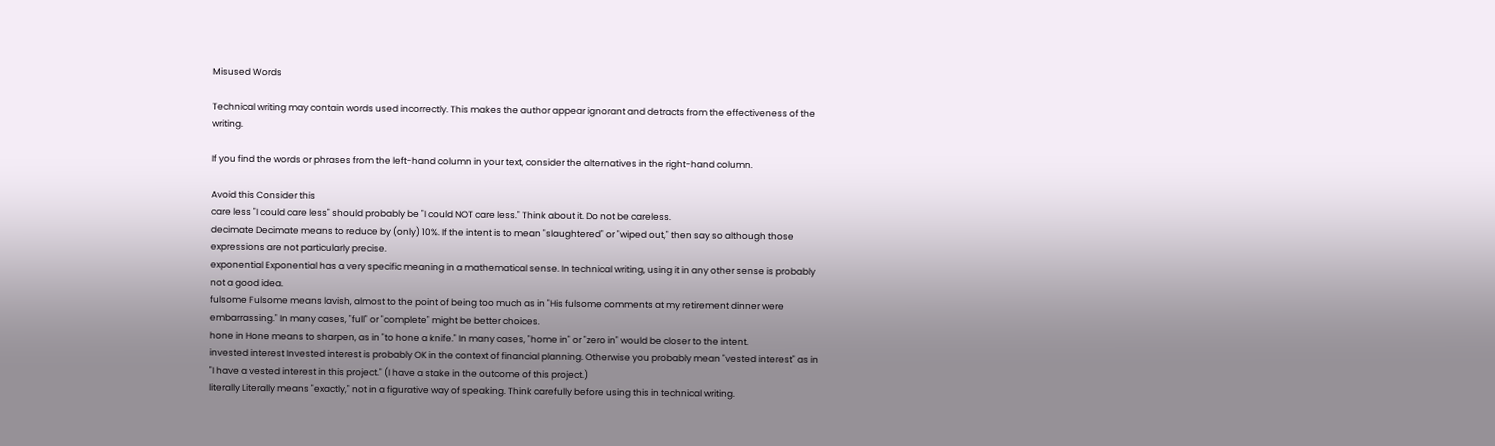Misused Words

Technical writing may contain words used incorrectly. This makes the author appear ignorant and detracts from the effectiveness of the writing.

If you find the words or phrases from the left-hand column in your text, consider the alternatives in the right-hand column.

Avoid this Consider this
care less "I could care less" should probably be "I could NOT care less." Think about it. Do not be careless.
decimate Decimate means to reduce by (only) 10%. If the intent is to mean "slaughtered" or "wiped out," then say so although those expressions are not particularly precise.
exponential Exponential has a very specific meaning in a mathematical sense. In technical writing, using it in any other sense is probably not a good idea.
fulsome Fulsome means lavish, almost to the point of being too much as in "His fulsome comments at my retirement dinner were embarrassing." In many cases, "full" or "complete" might be better choices.
hone in Hone means to sharpen, as in "to hone a knife." In many cases, "home in" or "zero in" would be closer to the intent.
invested interest Invested interest is probably OK in the context of financial planning. Otherwise you probably mean "vested interest" as in "I have a vested interest in this project." (I have a stake in the outcome of this project.)
literally Literally means "exactly," not in a figurative way of speaking. Think carefully before using this in technical writing.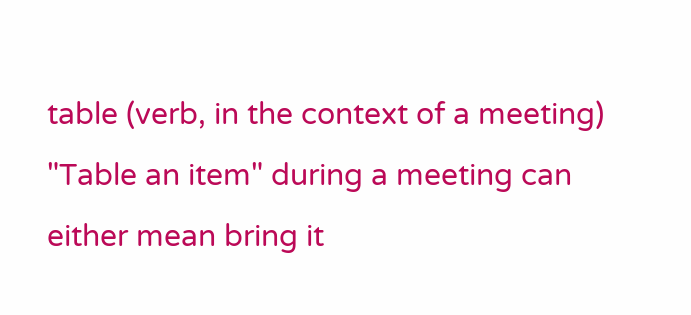table (verb, in the context of a meeting) "Table an item" during a meeting can either mean bring it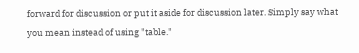forward for discussion or put it aside for discussion later. Simply say what you mean instead of using "table."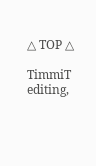△ TOP △

TimmiT editing,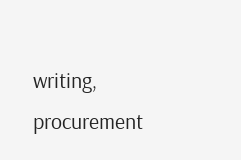writing, procurement